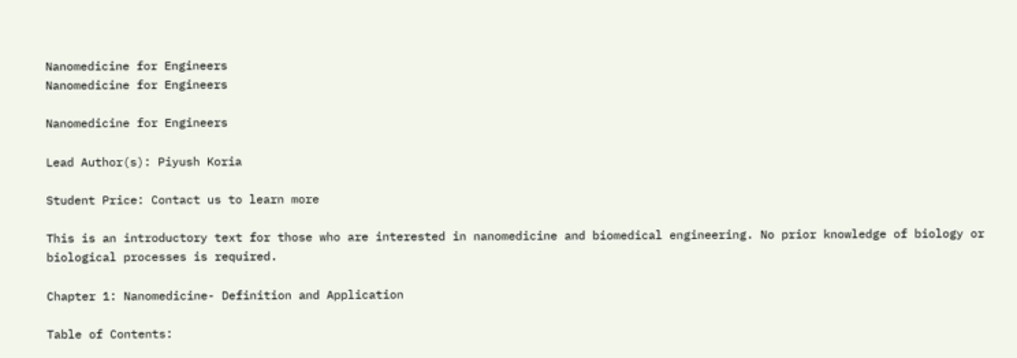Nanomedicine for Engineers
Nanomedicine for Engineers

Nanomedicine for Engineers

Lead Author(s): Piyush Koria

Student Price: Contact us to learn more

This is an introductory text for those who are interested in nanomedicine and biomedical engineering. No prior knowledge of biology or biological processes is required.

Chapter 1: Nanomedicine- Definition and Application

Table of Contents: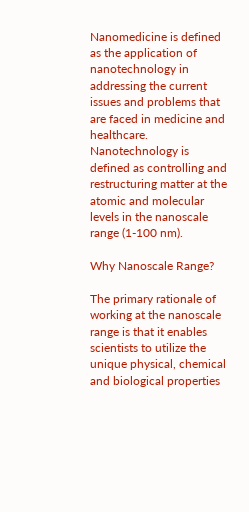Nanomedicine is defined as the application of nanotechnology in addressing the current issues and problems that are faced in medicine and healthcare. Nanotechnology is defined as controlling and restructuring matter at the atomic and molecular levels in the nanoscale range (1-100 nm).

Why Nanoscale Range?

The primary rationale of working at the nanoscale range is that it enables scientists to utilize the unique physical, chemical and biological properties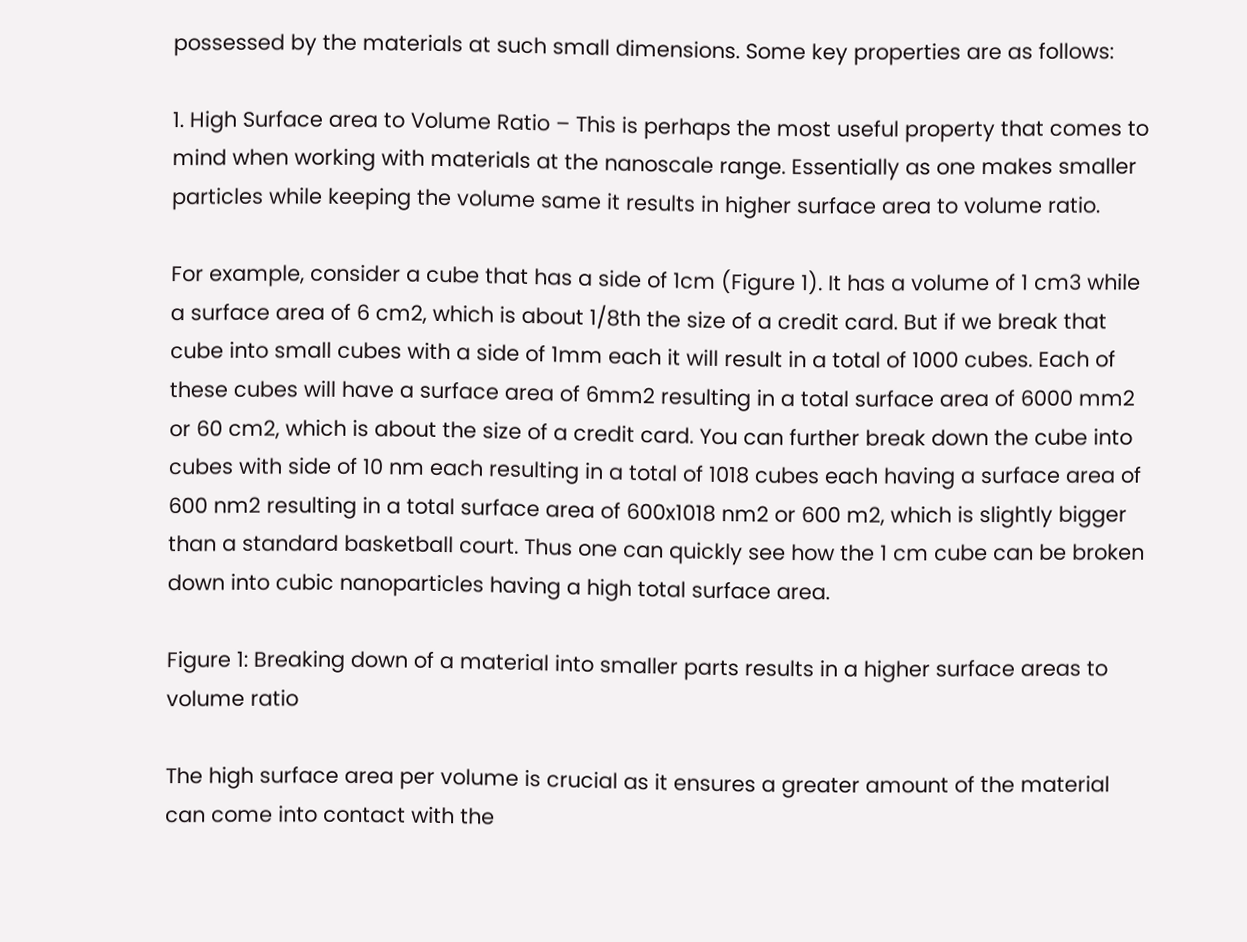possessed by the materials at such small dimensions. Some key properties are as follows:

1. High Surface area to Volume Ratio – This is perhaps the most useful property that comes to mind when working with materials at the nanoscale range. Essentially as one makes smaller particles while keeping the volume same it results in higher surface area to volume ratio.

For example, consider a cube that has a side of 1cm (Figure 1). It has a volume of 1 cm3 while a surface area of 6 cm2, which is about 1/8th the size of a credit card. But if we break that cube into small cubes with a side of 1mm each it will result in a total of 1000 cubes. Each of these cubes will have a surface area of 6mm2 resulting in a total surface area of 6000 mm2 or 60 cm2, which is about the size of a credit card. You can further break down the cube into cubes with side of 10 nm each resulting in a total of 1018 cubes each having a surface area of 600 nm2 resulting in a total surface area of 600x1018 nm2 or 600 m2, which is slightly bigger than a standard basketball court. Thus one can quickly see how the 1 cm cube can be broken down into cubic nanoparticles having a high total surface area.

Figure 1: Breaking down of a material into smaller parts results in a higher surface areas to volume ratio

The high surface area per volume is crucial as it ensures a greater amount of the material can come into contact with the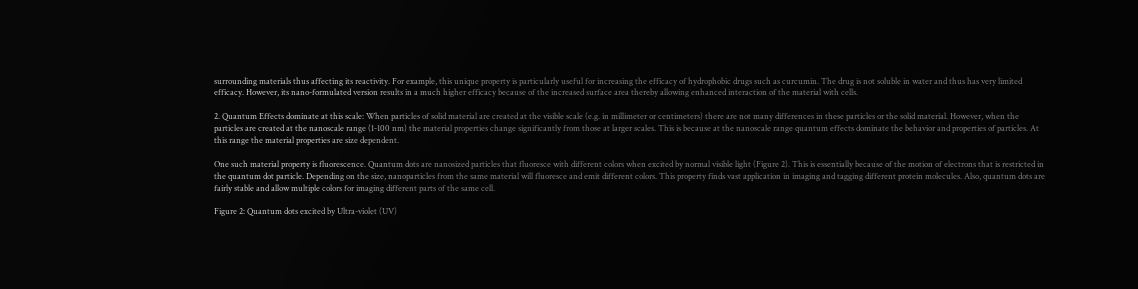surrounding materials thus affecting its reactivity. For example, this unique property is particularly useful for increasing the efficacy of hydrophobic drugs such as curcumin. The drug is not soluble in water and thus has very limited efficacy. However, its nano-formulated version results in a much higher efficacy because of the increased surface area thereby allowing enhanced interaction of the material with cells.

2. Quantum Effects dominate at this scale: When particles of solid material are created at the visible scale (e.g. in millimeter or centimeters) there are not many differences in these particles or the solid material. However, when the particles are created at the nanoscale range (1-100 nm) the material properties change significantly from those at larger scales. This is because at the nanoscale range quantum effects dominate the behavior and properties of particles. At this range the material properties are size dependent.

One such material property is fluorescence. Quantum dots are nanosized particles that fluoresce with different colors when excited by normal visible light (Figure 2). This is essentially because of the motion of electrons that is restricted in the quantum dot particle. Depending on the size, nanoparticles from the same material will fluoresce and emit different colors. This property finds vast application in imaging and tagging different protein molecules. Also, quantum dots are fairly stable and allow multiple colors for imaging different parts of the same cell.

Figure 2: Quantum dots excited by Ultra-violet (UV)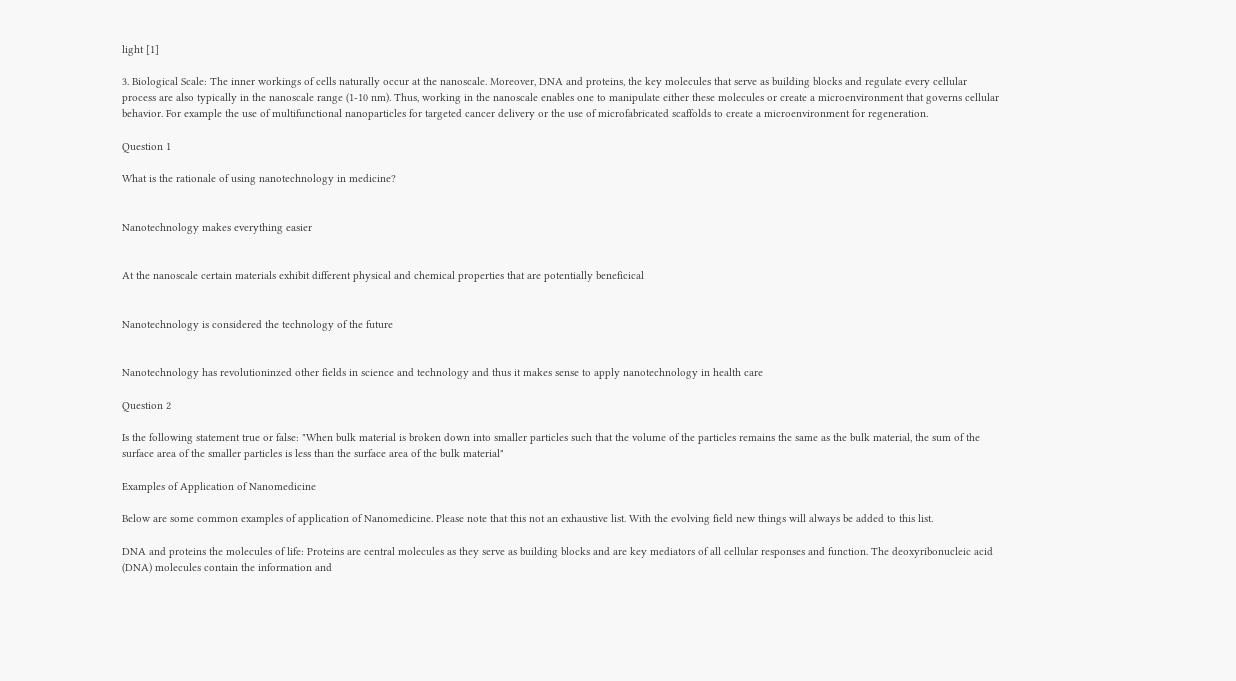light [1]

3. Biological Scale: The inner workings of cells naturally occur at the nanoscale. Moreover, DNA and proteins, the key molecules that serve as building blocks and regulate every cellular process are also typically in the nanoscale range (1-10 nm). Thus, working in the nanoscale enables one to manipulate either these molecules or create a microenvironment that governs cellular behavior. For example the use of multifunctional nanoparticles for targeted cancer delivery or the use of microfabricated scaffolds to create a microenvironment for regeneration.

Question 1

What is the rationale of using nanotechnology in medicine?


Nanotechnology makes everything easier


At the nanoscale certain materials exhibit different physical and chemical properties that are potentially beneficical


Nanotechnology is considered the technology of the future


Nanotechnology has revolutioninzed other fields in science and technology and thus it makes sense to apply nanotechnology in health care

Question 2

Is the following statement true or false: "When bulk material is broken down into smaller particles such that the volume of the particles remains the same as the bulk material, the sum of the surface area of the smaller particles is less than the surface area of the bulk material"

Examples of Application of Nanomedicine

Below are some common examples of application of Nanomedicine. Please note that this not an exhaustive list. With the evolving field new things will always be added to this list.

DNA and proteins the molecules of life: Proteins are central molecules as they serve as building blocks and are key mediators of all cellular responses and function. The deoxyribonucleic acid (DNA) molecules contain the information and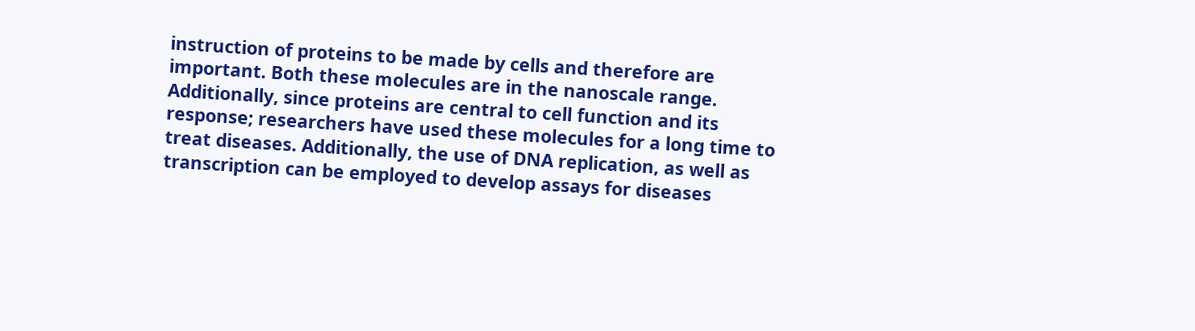instruction of proteins to be made by cells and therefore are important. Both these molecules are in the nanoscale range. Additionally, since proteins are central to cell function and its response; researchers have used these molecules for a long time to treat diseases. Additionally, the use of DNA replication, as well as transcription can be employed to develop assays for diseases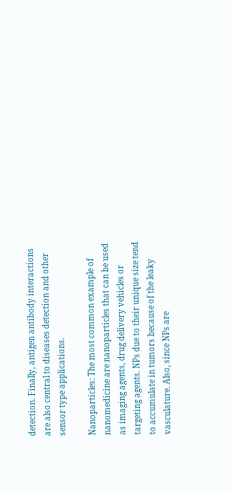detection. Finally, antigen antibody interactions are also central to diseases detection and other sensor type applications.

Nanoparticles: The most common example of nanomedicine are nanoparticles that can be used as imaging agents, drug delivery vehicles or targeting agents. NPs due to their unique size tend to accumulate in tumors because of the leaky vasculature. Also, since NPs are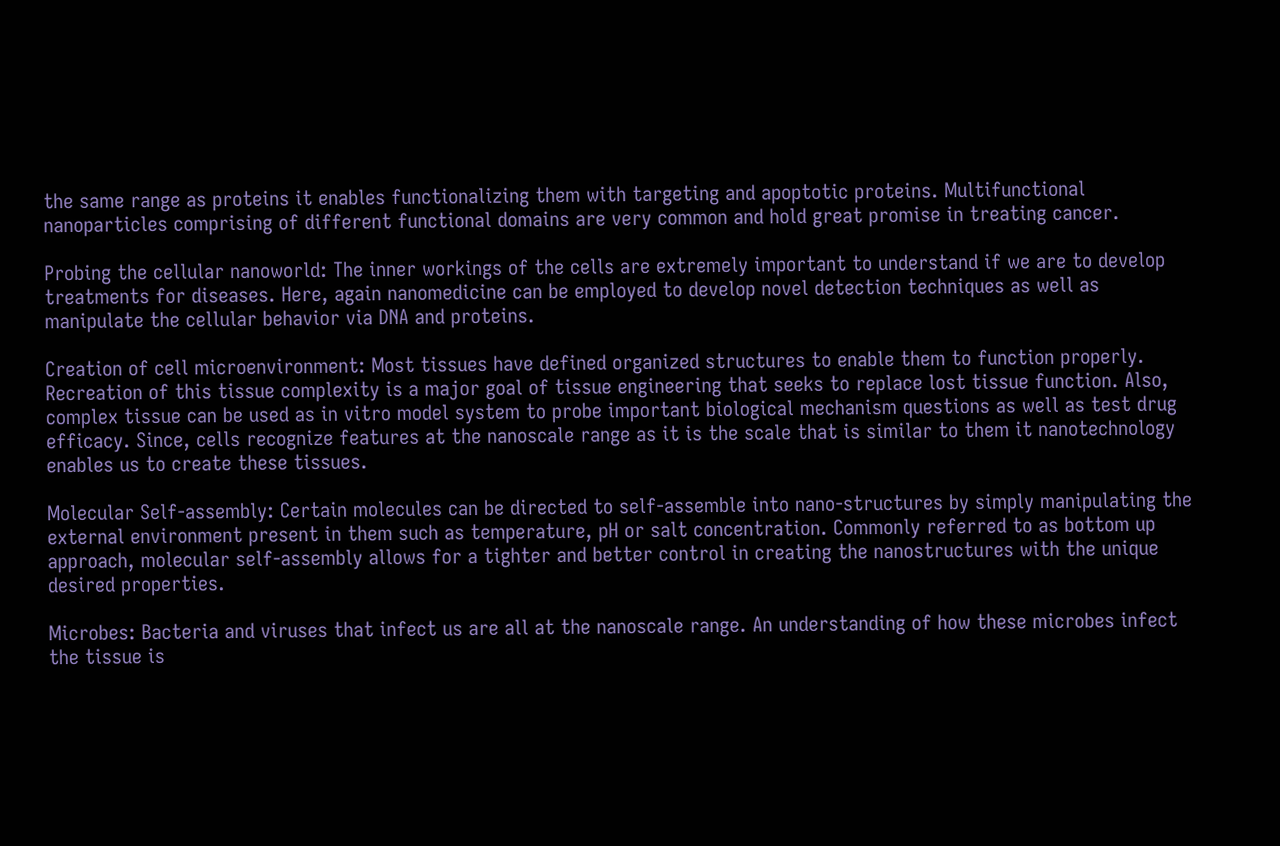the same range as proteins it enables functionalizing them with targeting and apoptotic proteins. Multifunctional nanoparticles comprising of different functional domains are very common and hold great promise in treating cancer.

Probing the cellular nanoworld: The inner workings of the cells are extremely important to understand if we are to develop treatments for diseases. Here, again nanomedicine can be employed to develop novel detection techniques as well as manipulate the cellular behavior via DNA and proteins.

Creation of cell microenvironment: Most tissues have defined organized structures to enable them to function properly. Recreation of this tissue complexity is a major goal of tissue engineering that seeks to replace lost tissue function. Also, complex tissue can be used as in vitro model system to probe important biological mechanism questions as well as test drug efficacy. Since, cells recognize features at the nanoscale range as it is the scale that is similar to them it nanotechnology enables us to create these tissues.

Molecular Self-assembly: Certain molecules can be directed to self-assemble into nano-structures by simply manipulating the external environment present in them such as temperature, pH or salt concentration. Commonly referred to as bottom up approach, molecular self-assembly allows for a tighter and better control in creating the nanostructures with the unique desired properties.

Microbes: Bacteria and viruses that infect us are all at the nanoscale range. An understanding of how these microbes infect the tissue is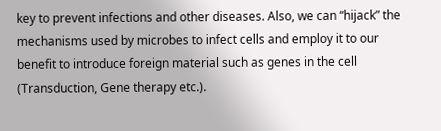key to prevent infections and other diseases. Also, we can “hijack” the mechanisms used by microbes to infect cells and employ it to our benefit to introduce foreign material such as genes in the cell (Transduction, Gene therapy etc.).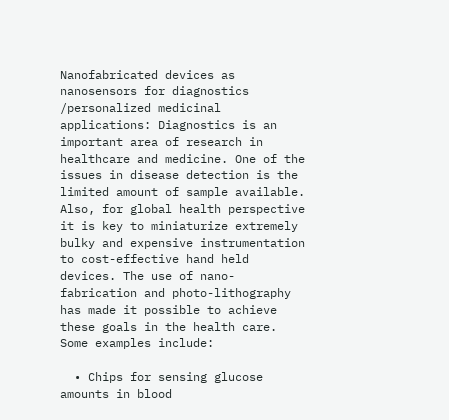Nanofabricated devices as nanosensors for diagnostics /personalized medicinal applications: Diagnostics is an important area of research in healthcare and medicine. One of the issues in disease detection is the limited amount of sample available. Also, for global health perspective it is key to miniaturize extremely bulky and expensive instrumentation to cost-effective hand held devices. The use of nano-fabrication and photo-lithography has made it possible to achieve these goals in the health care. Some examples include:

  • Chips for sensing glucose amounts in blood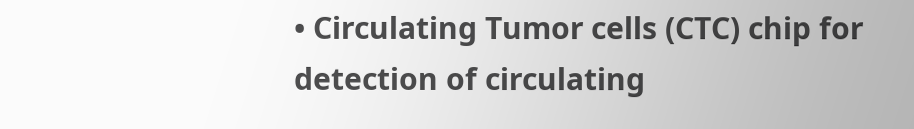• Circulating Tumor cells (CTC) chip for detection of circulating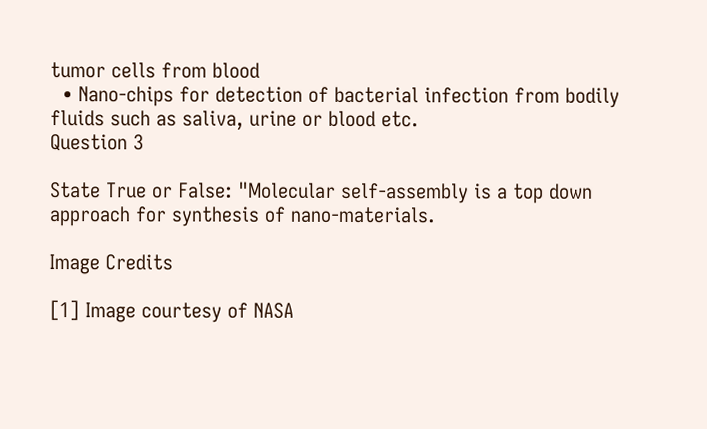tumor cells from blood
  • Nano-chips for detection of bacterial infection from bodily fluids such as saliva, urine or blood etc.
Question 3

State True or False: "Molecular self-assembly is a top down approach for synthesis of nano-materials.

Image Credits

[1] Image courtesy of NASA